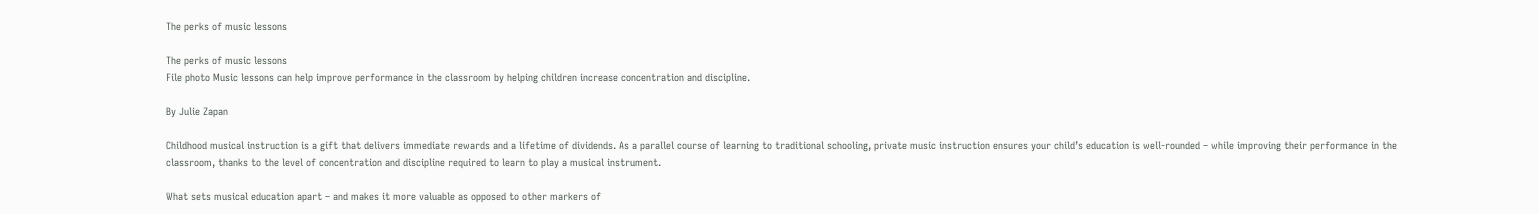The perks of music lessons

The perks of music lessons
File photo Music lessons can help improve performance in the classroom by helping children increase concentration and discipline.

By Julie Zapan

Childhood musical instruction is a gift that delivers immediate rewards and a lifetime of dividends. As a parallel course of learning to traditional schooling, private music instruction ensures your child’s education is well-rounded – while improving their performance in the classroom, thanks to the level of concentration and discipline required to learn to play a musical instrument.

What sets musical education apart – and makes it more valuable as opposed to other markers of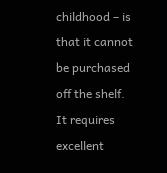childhood – is that it cannot be purchased off the shelf. It requires excellent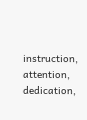instruction, attention, dedication,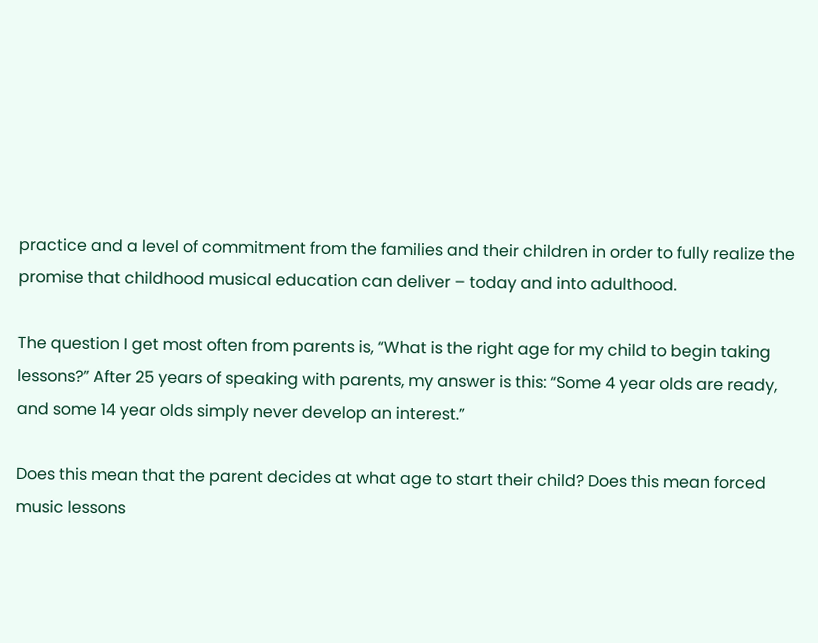practice and a level of commitment from the families and their children in order to fully realize the promise that childhood musical education can deliver – today and into adulthood.

The question I get most often from parents is, “What is the right age for my child to begin taking lessons?” After 25 years of speaking with parents, my answer is this: “Some 4 year olds are ready, and some 14 year olds simply never develop an interest.”

Does this mean that the parent decides at what age to start their child? Does this mean forced music lessons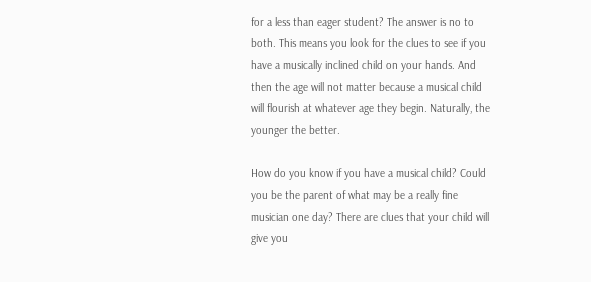for a less than eager student? The answer is no to both. This means you look for the clues to see if you have a musically inclined child on your hands. And then the age will not matter because a musical child will flourish at whatever age they begin. Naturally, the younger the better.

How do you know if you have a musical child? Could you be the parent of what may be a really fine musician one day? There are clues that your child will give you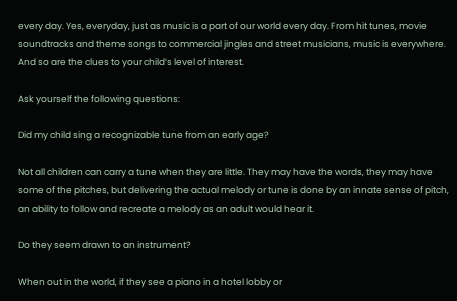every day. Yes, everyday, just as music is a part of our world every day. From hit tunes, movie soundtracks and theme songs to commercial jingles and street musicians, music is everywhere. And so are the clues to your child’s level of interest.

Ask yourself the following questions:

Did my child sing a recognizable tune from an early age?

Not all children can carry a tune when they are little. They may have the words, they may have some of the pitches, but delivering the actual melody or tune is done by an innate sense of pitch, an ability to follow and recreate a melody as an adult would hear it.

Do they seem drawn to an instrument?

When out in the world, if they see a piano in a hotel lobby or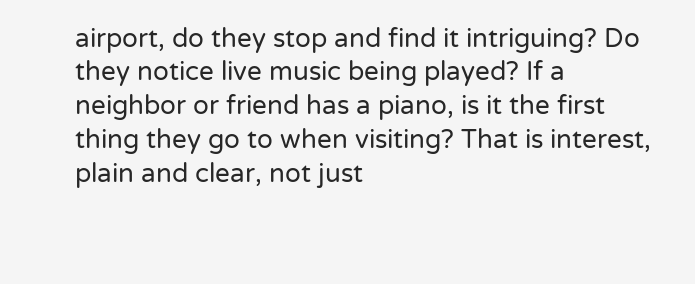airport, do they stop and find it intriguing? Do they notice live music being played? If a neighbor or friend has a piano, is it the first thing they go to when visiting? That is interest, plain and clear, not just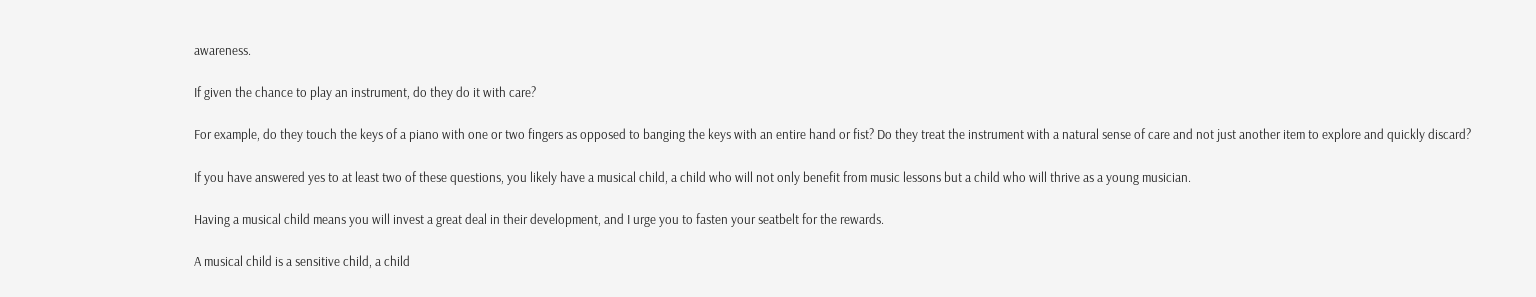awareness.

If given the chance to play an instrument, do they do it with care?

For example, do they touch the keys of a piano with one or two fingers as opposed to banging the keys with an entire hand or fist? Do they treat the instrument with a natural sense of care and not just another item to explore and quickly discard?

If you have answered yes to at least two of these questions, you likely have a musical child, a child who will not only benefit from music lessons but a child who will thrive as a young musician.

Having a musical child means you will invest a great deal in their development, and I urge you to fasten your seatbelt for the rewards.

A musical child is a sensitive child, a child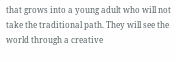that grows into a young adult who will not take the traditional path. They will see the world through a creative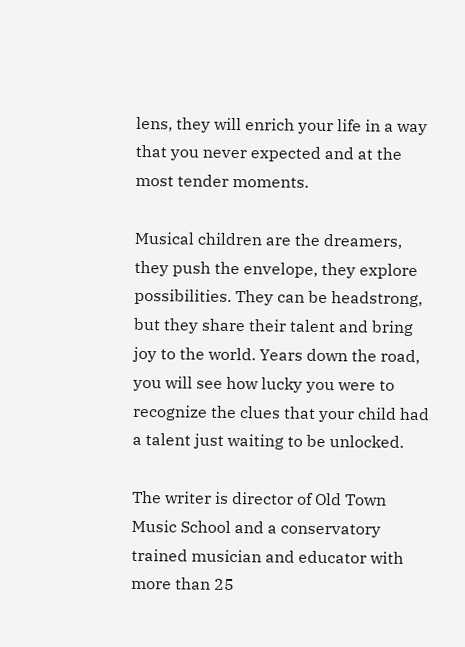lens, they will enrich your life in a way that you never expected and at the most tender moments.

Musical children are the dreamers, they push the envelope, they explore possibilities. They can be headstrong, but they share their talent and bring joy to the world. Years down the road, you will see how lucky you were to recognize the clues that your child had a talent just waiting to be unlocked.

The writer is director of Old Town Music School and a conservatory trained musician and educator with more than 25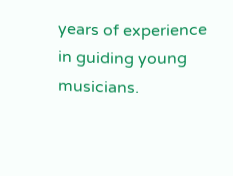years of experience in guiding young musicians.